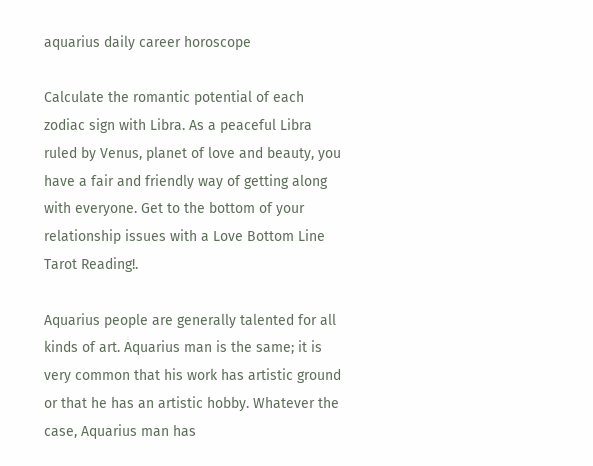aquarius daily career horoscope

Calculate the romantic potential of each zodiac sign with Libra. As a peaceful Libra ruled by Venus, planet of love and beauty, you have a fair and friendly way of getting along with everyone. Get to the bottom of your relationship issues with a Love Bottom Line Tarot Reading!.

Aquarius people are generally talented for all kinds of art. Aquarius man is the same; it is very common that his work has artistic ground or that he has an artistic hobby. Whatever the case, Aquarius man has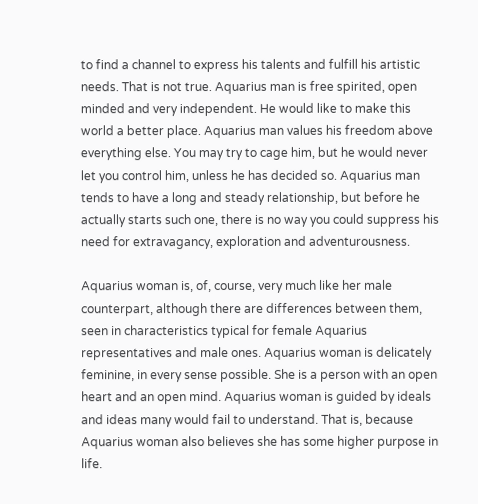to find a channel to express his talents and fulfill his artistic needs. That is not true. Aquarius man is free spirited, open minded and very independent. He would like to make this world a better place. Aquarius man values his freedom above everything else. You may try to cage him, but he would never let you control him, unless he has decided so. Aquarius man tends to have a long and steady relationship, but before he actually starts such one, there is no way you could suppress his need for extravagancy, exploration and adventurousness.

Aquarius woman is, of, course, very much like her male counterpart, although there are differences between them, seen in characteristics typical for female Aquarius representatives and male ones. Aquarius woman is delicately feminine, in every sense possible. She is a person with an open heart and an open mind. Aquarius woman is guided by ideals and ideas many would fail to understand. That is, because Aquarius woman also believes she has some higher purpose in life.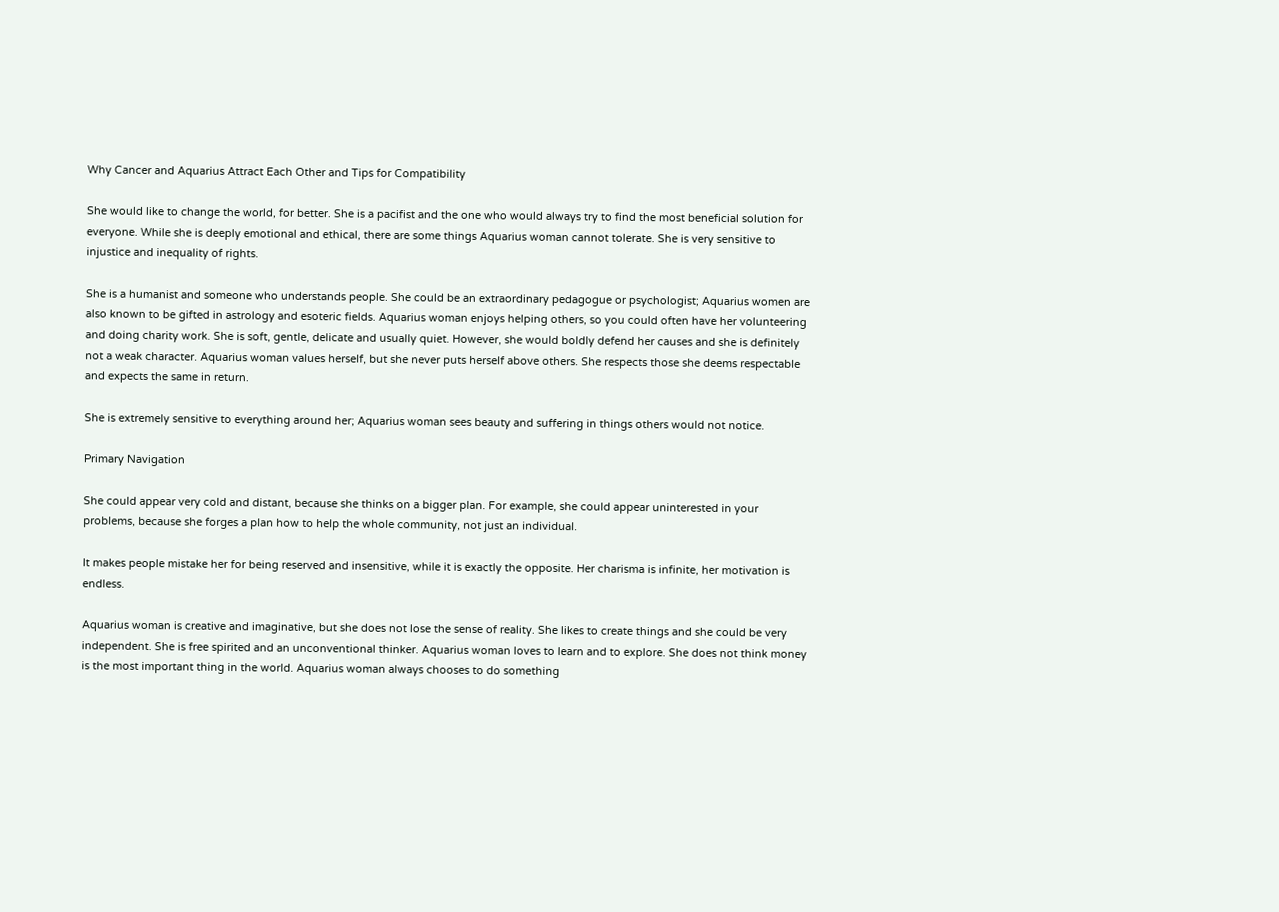Why Cancer and Aquarius Attract Each Other and Tips for Compatibility

She would like to change the world, for better. She is a pacifist and the one who would always try to find the most beneficial solution for everyone. While she is deeply emotional and ethical, there are some things Aquarius woman cannot tolerate. She is very sensitive to injustice and inequality of rights.

She is a humanist and someone who understands people. She could be an extraordinary pedagogue or psychologist; Aquarius women are also known to be gifted in astrology and esoteric fields. Aquarius woman enjoys helping others, so you could often have her volunteering and doing charity work. She is soft, gentle, delicate and usually quiet. However, she would boldly defend her causes and she is definitely not a weak character. Aquarius woman values herself, but she never puts herself above others. She respects those she deems respectable and expects the same in return.

She is extremely sensitive to everything around her; Aquarius woman sees beauty and suffering in things others would not notice.

Primary Navigation

She could appear very cold and distant, because she thinks on a bigger plan. For example, she could appear uninterested in your problems, because she forges a plan how to help the whole community, not just an individual.

It makes people mistake her for being reserved and insensitive, while it is exactly the opposite. Her charisma is infinite, her motivation is endless.

Aquarius woman is creative and imaginative, but she does not lose the sense of reality. She likes to create things and she could be very independent. She is free spirited and an unconventional thinker. Aquarius woman loves to learn and to explore. She does not think money is the most important thing in the world. Aquarius woman always chooses to do something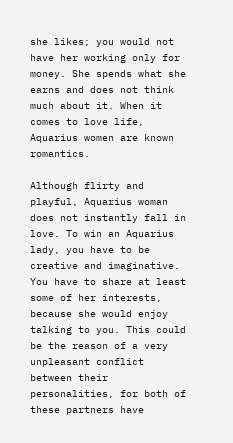she likes; you would not have her working only for money. She spends what she earns and does not think much about it. When it comes to love life, Aquarius women are known romantics.

Although flirty and playful, Aquarius woman does not instantly fall in love. To win an Aquarius lady, you have to be creative and imaginative. You have to share at least some of her interests, because she would enjoy talking to you. This could be the reason of a very unpleasant conflict between their personalities, for both of these partners have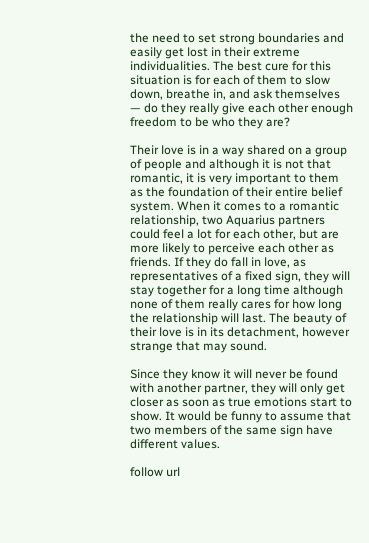the need to set strong boundaries and easily get lost in their extreme individualities. The best cure for this situation is for each of them to slow down, breathe in, and ask themselves — do they really give each other enough freedom to be who they are?

Their love is in a way shared on a group of people and although it is not that romantic, it is very important to them as the foundation of their entire belief system. When it comes to a romantic relationship, two Aquarius partners could feel a lot for each other, but are more likely to perceive each other as friends. If they do fall in love, as representatives of a fixed sign, they will stay together for a long time although none of them really cares for how long the relationship will last. The beauty of their love is in its detachment, however strange that may sound.

Since they know it will never be found with another partner, they will only get closer as soon as true emotions start to show. It would be funny to assume that two members of the same sign have different values.

follow url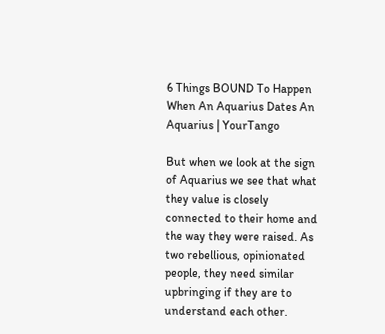6 Things BOUND To Happen When An Aquarius Dates An Aquarius | YourTango

But when we look at the sign of Aquarius we see that what they value is closely connected to their home and the way they were raised. As two rebellious, opinionated people, they need similar upbringing if they are to understand each other.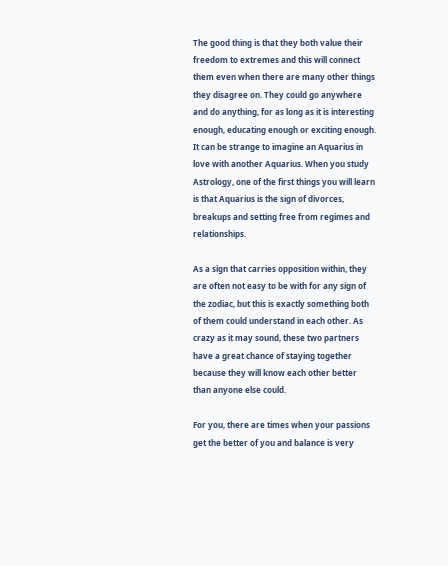The good thing is that they both value their freedom to extremes and this will connect them even when there are many other things they disagree on. They could go anywhere and do anything, for as long as it is interesting enough, educating enough or exciting enough. It can be strange to imagine an Aquarius in love with another Aquarius. When you study Astrology, one of the first things you will learn is that Aquarius is the sign of divorces, breakups and setting free from regimes and relationships.

As a sign that carries opposition within, they are often not easy to be with for any sign of the zodiac, but this is exactly something both of them could understand in each other. As crazy as it may sound, these two partners have a great chance of staying together because they will know each other better than anyone else could.

For you, there are times when your passions get the better of you and balance is very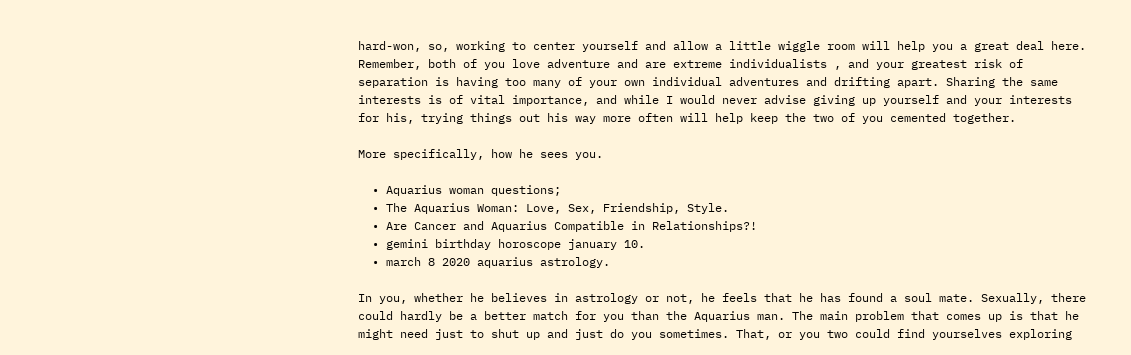hard-won, so, working to center yourself and allow a little wiggle room will help you a great deal here. Remember, both of you love adventure and are extreme individualists , and your greatest risk of separation is having too many of your own individual adventures and drifting apart. Sharing the same interests is of vital importance, and while I would never advise giving up yourself and your interests for his, trying things out his way more often will help keep the two of you cemented together.

More specifically, how he sees you.

  • Aquarius woman questions;
  • The Aquarius Woman: Love, Sex, Friendship, Style.
  • Are Cancer and Aquarius Compatible in Relationships?!
  • gemini birthday horoscope january 10.
  • march 8 2020 aquarius astrology.

In you, whether he believes in astrology or not, he feels that he has found a soul mate. Sexually, there could hardly be a better match for you than the Aquarius man. The main problem that comes up is that he might need just to shut up and just do you sometimes. That, or you two could find yourselves exploring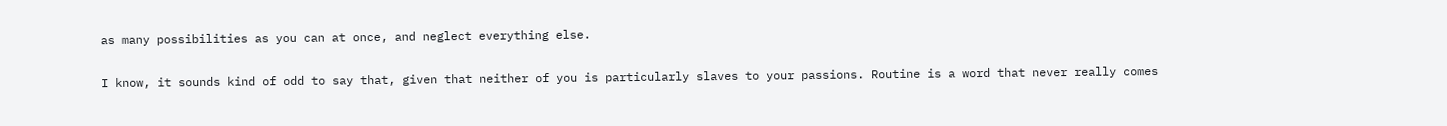as many possibilities as you can at once, and neglect everything else.

I know, it sounds kind of odd to say that, given that neither of you is particularly slaves to your passions. Routine is a word that never really comes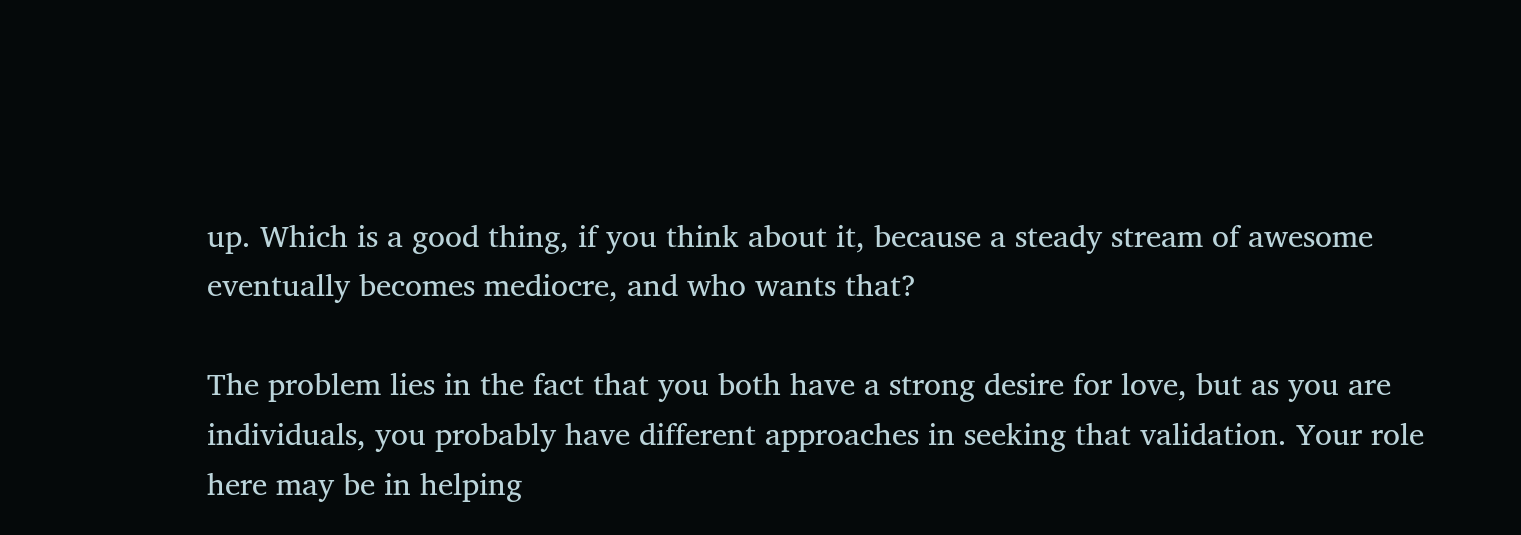up. Which is a good thing, if you think about it, because a steady stream of awesome eventually becomes mediocre, and who wants that?

The problem lies in the fact that you both have a strong desire for love, but as you are individuals, you probably have different approaches in seeking that validation. Your role here may be in helping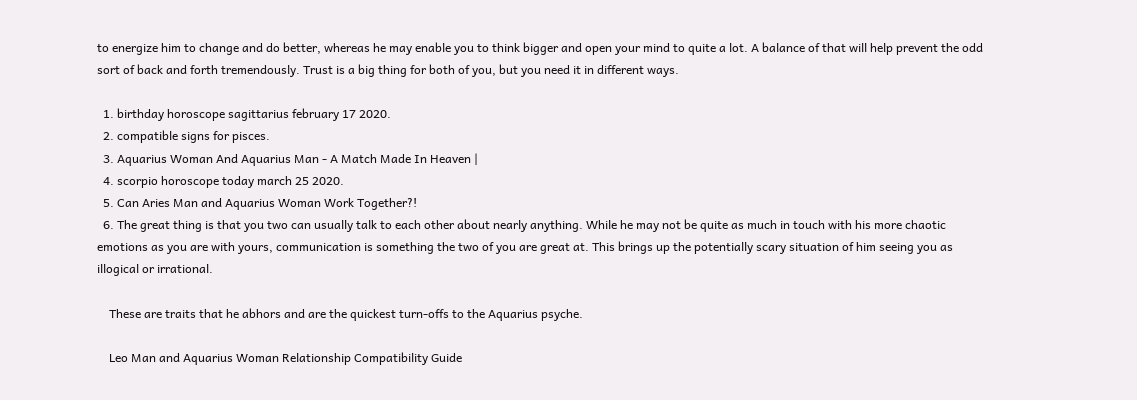to energize him to change and do better, whereas he may enable you to think bigger and open your mind to quite a lot. A balance of that will help prevent the odd sort of back and forth tremendously. Trust is a big thing for both of you, but you need it in different ways.

  1. birthday horoscope sagittarius february 17 2020.
  2. compatible signs for pisces.
  3. Aquarius Woman And Aquarius Man - A Match Made In Heaven |
  4. scorpio horoscope today march 25 2020.
  5. Can Aries Man and Aquarius Woman Work Together?!
  6. The great thing is that you two can usually talk to each other about nearly anything. While he may not be quite as much in touch with his more chaotic emotions as you are with yours, communication is something the two of you are great at. This brings up the potentially scary situation of him seeing you as illogical or irrational.

    These are traits that he abhors and are the quickest turn-offs to the Aquarius psyche.

    Leo Man and Aquarius Woman Relationship Compatibility Guide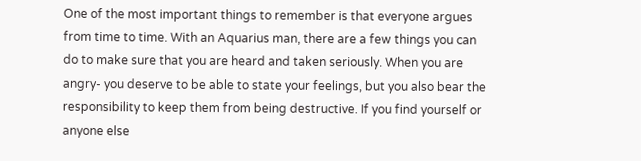One of the most important things to remember is that everyone argues from time to time. With an Aquarius man, there are a few things you can do to make sure that you are heard and taken seriously. When you are angry- you deserve to be able to state your feelings, but you also bear the responsibility to keep them from being destructive. If you find yourself or anyone else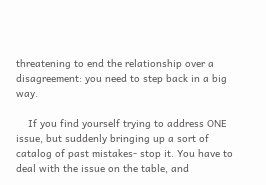threatening to end the relationship over a disagreement: you need to step back in a big way.

    If you find yourself trying to address ONE issue, but suddenly bringing up a sort of catalog of past mistakes- stop it. You have to deal with the issue on the table, and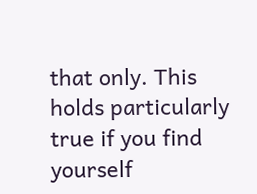that only. This holds particularly true if you find yourself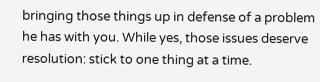bringing those things up in defense of a problem he has with you. While yes, those issues deserve resolution: stick to one thing at a time.